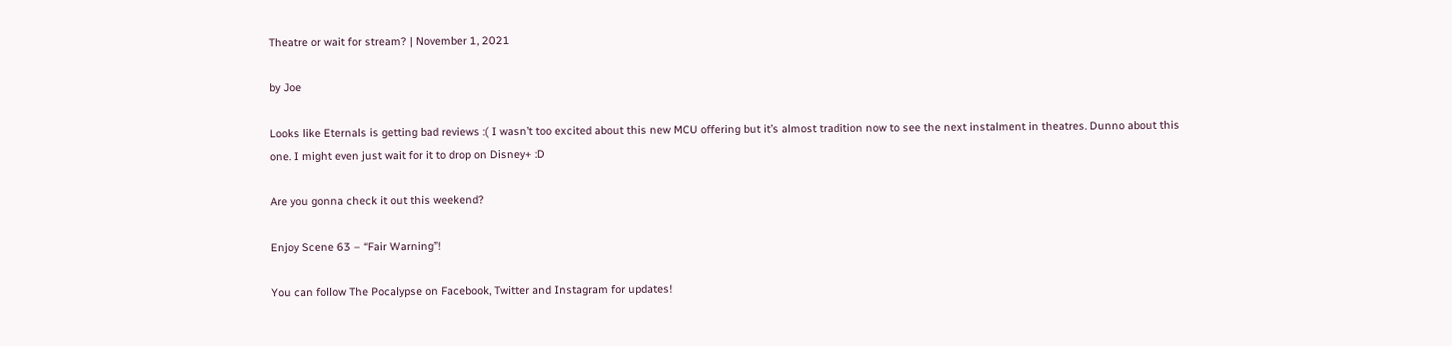Theatre or wait for stream? | November 1, 2021

by Joe

Looks like Eternals is getting bad reviews :( I wasn’t too excited about this new MCU offering but it’s almost tradition now to see the next instalment in theatres. Dunno about this one. I might even just wait for it to drop on Disney+ :D

Are you gonna check it out this weekend?

Enjoy Scene 63 – “Fair Warning”!

You can follow The Pocalypse on Facebook, Twitter and Instagram for updates!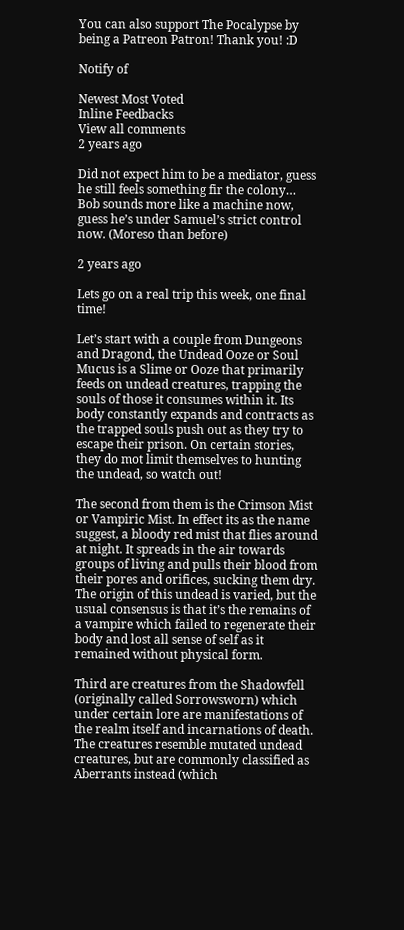You can also support The Pocalypse by being a Patreon Patron! Thank you! :D

Notify of

Newest Most Voted
Inline Feedbacks
View all comments
2 years ago

Did not expect him to be a mediator, guess he still feels something fir the colony… Bob sounds more like a machine now, guess he’s under Samuel’s strict control now. (Moreso than before)

2 years ago

Lets go on a real trip this week, one final time!

Let’s start with a couple from Dungeons and Dragond, the Undead Ooze or Soul Mucus is a Slime or Ooze that primarily feeds on undead creatures, trapping the souls of those it consumes within it. Its body constantly expands and contracts as the trapped souls push out as they try to escape their prison. On certain stories, they do mot limit themselves to hunting the undead, so watch out!

The second from them is the Crimson Mist or Vampiric Mist. In effect its as the name suggest, a bloody red mist that flies around at night. It spreads in the air towards groups of living and pulls their blood from their pores and orifices, sucking them dry. The origin of this undead is varied, but the usual consensus is that it’s the remains of a vampire which failed to regenerate their body and lost all sense of self as it remained without physical form.

Third are creatures from the Shadowfell (originally called Sorrowsworn) which under certain lore are manifestations of the realm itself and incarnations of death. The creatures resemble mutated undead creatures, but are commonly classified as Aberrants instead (which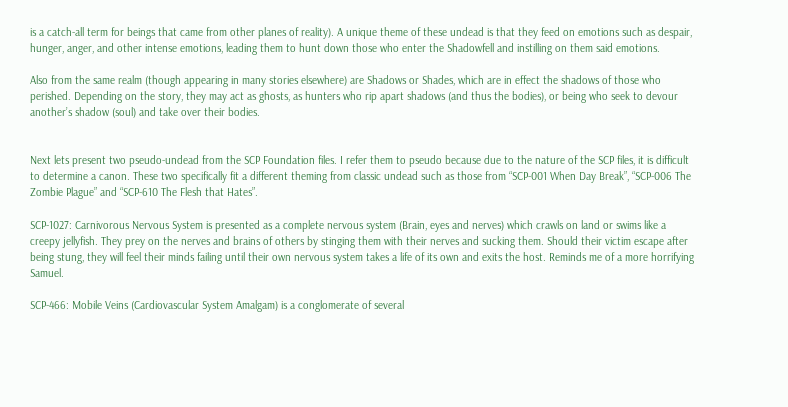is a catch-all term for beings that came from other planes of reality). A unique theme of these undead is that they feed on emotions such as despair, hunger, anger, and other intense emotions, leading them to hunt down those who enter the Shadowfell and instilling on them said emotions.

Also from the same realm (though appearing in many stories elsewhere) are Shadows or Shades, which are in effect the shadows of those who perished. Depending on the story, they may act as ghosts, as hunters who rip apart shadows (and thus the bodies), or being who seek to devour another’s shadow (soul) and take over their bodies.


Next lets present two pseudo-undead from the SCP Foundation files. I refer them to pseudo because due to the nature of the SCP files, it is difficult to determine a canon. These two specifically fit a different theming from classic undead such as those from “SCP-001 When Day Break”, “SCP-006 The Zombie Plague” and “SCP-610 The Flesh that Hates”.

SCP-1027: Carnivorous Nervous System is presented as a complete nervous system (Brain, eyes and nerves) which crawls on land or swims like a creepy jellyfish. They prey on the nerves and brains of others by stinging them with their nerves and sucking them. Should their victim escape after being stung, they will feel their minds failing until their own nervous system takes a life of its own and exits the host. Reminds me of a more horrifying Samuel.

SCP-466: Mobile Veins (Cardiovascular System Amalgam) is a conglomerate of several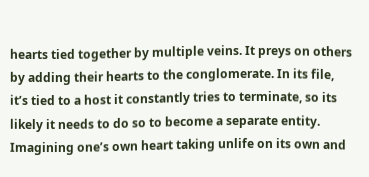hearts tied together by multiple veins. It preys on others by adding their hearts to the conglomerate. In its file, it’s tied to a host it constantly tries to terminate, so its likely it needs to do so to become a separate entity. Imagining one’s own heart taking unlife on its own and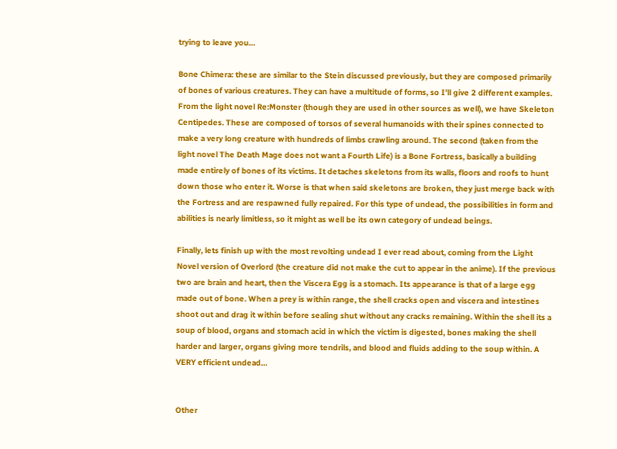trying to leave you…

Bone Chimera: these are similar to the Stein discussed previously, but they are composed primarily of bones of various creatures. They can have a multitude of forms, so I’ll give 2 different examples. From the light novel Re:Monster (though they are used in other sources as well), we have Skeleton Centipedes. These are composed of torsos of several humanoids with their spines connected to make a very long creature with hundreds of limbs crawling around. The second (taken from the light novel The Death Mage does not want a Fourth Life) is a Bone Fortress, basically a building made entirely of bones of its victims. It detaches skeletons from its walls, floors and roofs to hunt down those who enter it. Worse is that when said skeletons are broken, they just merge back with the Fortress and are respawned fully repaired. For this type of undead, the possibilities in form and abilities is nearly limitless, so it might as well be its own category of undead beings.

Finally, lets finish up with the most revolting undead I ever read about, coming from the Light Novel version of Overlord (the creature did not make the cut to appear in the anime). If the previous two are brain and heart, then the Viscera Egg is a stomach. Its appearance is that of a large egg made out of bone. When a prey is within range, the shell cracks open and viscera and intestines shoot out and drag it within before sealing shut without any cracks remaining. Within the shell its a soup of blood, organs and stomach acid in which the victim is digested, bones making the shell harder and larger, organs giving more tendrils, and blood and fluids adding to the soup within. A VERY efficient undead…


Other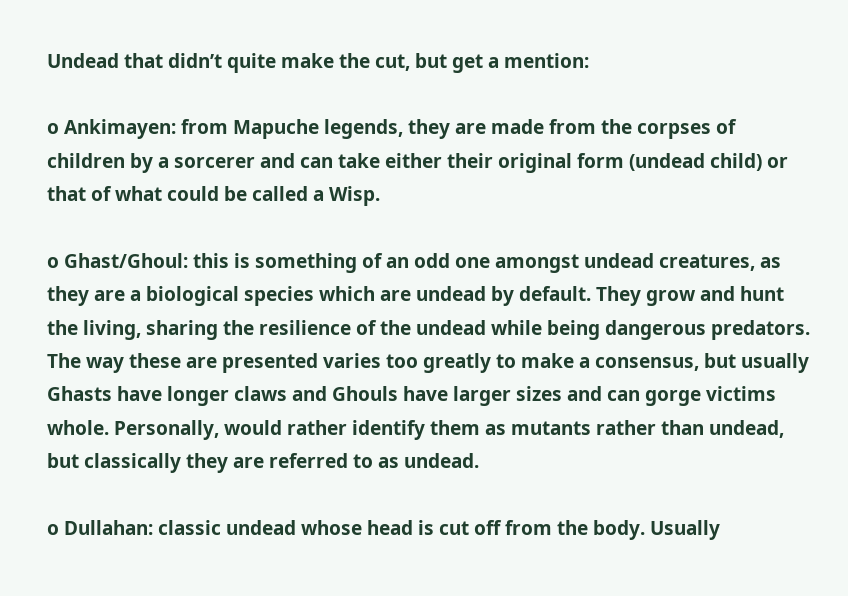Undead that didn’t quite make the cut, but get a mention:

o Ankimayen: from Mapuche legends, they are made from the corpses of children by a sorcerer and can take either their original form (undead child) or that of what could be called a Wisp.

o Ghast/Ghoul: this is something of an odd one amongst undead creatures, as they are a biological species which are undead by default. They grow and hunt the living, sharing the resilience of the undead while being dangerous predators. The way these are presented varies too greatly to make a consensus, but usually Ghasts have longer claws and Ghouls have larger sizes and can gorge victims whole. Personally, would rather identify them as mutants rather than undead, but classically they are referred to as undead.

o Dullahan: classic undead whose head is cut off from the body. Usually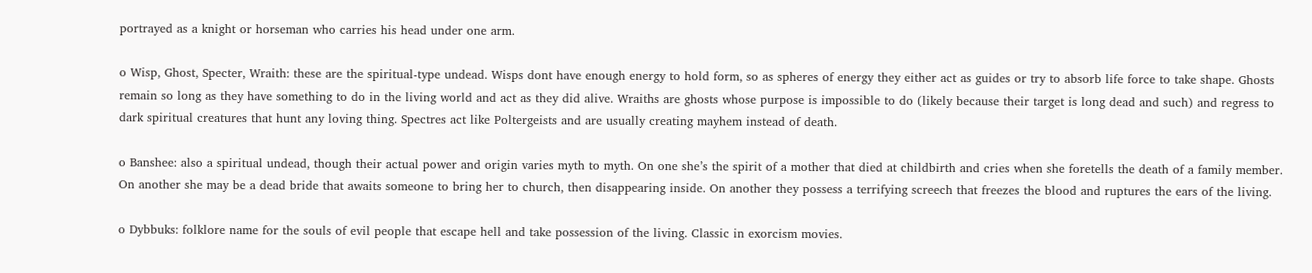portrayed as a knight or horseman who carries his head under one arm.

o Wisp, Ghost, Specter, Wraith: these are the spiritual-type undead. Wisps dont have enough energy to hold form, so as spheres of energy they either act as guides or try to absorb life force to take shape. Ghosts remain so long as they have something to do in the living world and act as they did alive. Wraiths are ghosts whose purpose is impossible to do (likely because their target is long dead and such) and regress to dark spiritual creatures that hunt any loving thing. Spectres act like Poltergeists and are usually creating mayhem instead of death.

o Banshee: also a spiritual undead, though their actual power and origin varies myth to myth. On one she’s the spirit of a mother that died at childbirth and cries when she foretells the death of a family member. On another she may be a dead bride that awaits someone to bring her to church, then disappearing inside. On another they possess a terrifying screech that freezes the blood and ruptures the ears of the living.

o Dybbuks: folklore name for the souls of evil people that escape hell and take possession of the living. Classic in exorcism movies.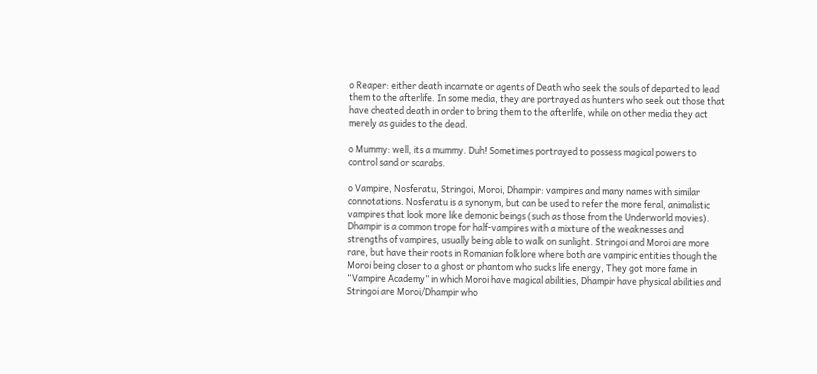o Reaper: either death incarnate or agents of Death who seek the souls of departed to lead them to the afterlife. In some media, they are portrayed as hunters who seek out those that have cheated death in order to bring them to the afterlife, while on other media they act merely as guides to the dead.

o Mummy: well, its a mummy. Duh! Sometimes portrayed to possess magical powers to control sand or scarabs.

o Vampire, Nosferatu, Stringoi, Moroi, Dhampir: vampires and many names with similar connotations. Nosferatu is a synonym, but can be used to refer the more feral, animalistic vampires that look more like demonic beings (such as those from the Underworld movies). Dhampir is a common trope for half-vampires with a mixture of the weaknesses and strengths of vampires, usually being able to walk on sunlight. Stringoi and Moroi are more rare, but have their roots in Romanian folklore where both are vampiric entities though the Moroi being closer to a ghost or phantom who sucks life energy, They got more fame in “Vampire Academy” in which Moroi have magical abilities, Dhampir have physical abilities and Stringoi are Moroi/Dhampir who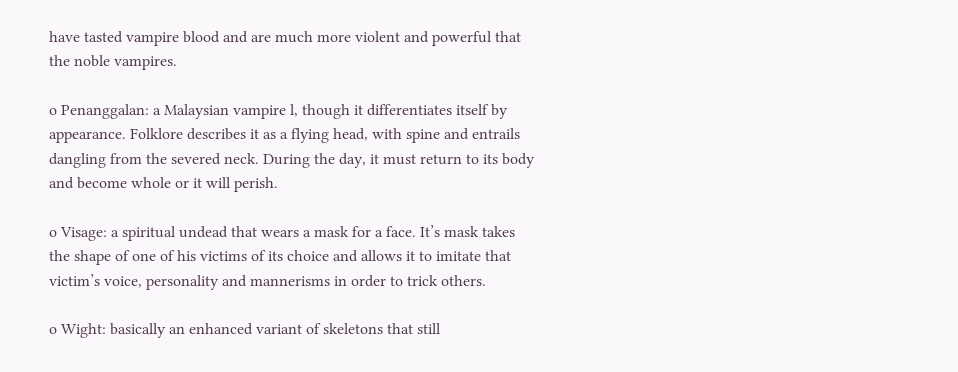have tasted vampire blood and are much more violent and powerful that the noble vampires.

o Penanggalan: a Malaysian vampire l, though it differentiates itself by appearance. Folklore describes it as a flying head, with spine and entrails dangling from the severed neck. During the day, it must return to its body and become whole or it will perish.

o Visage: a spiritual undead that wears a mask for a face. It’s mask takes the shape of one of his victims of its choice and allows it to imitate that victim’s voice, personality and mannerisms in order to trick others.

o Wight: basically an enhanced variant of skeletons that still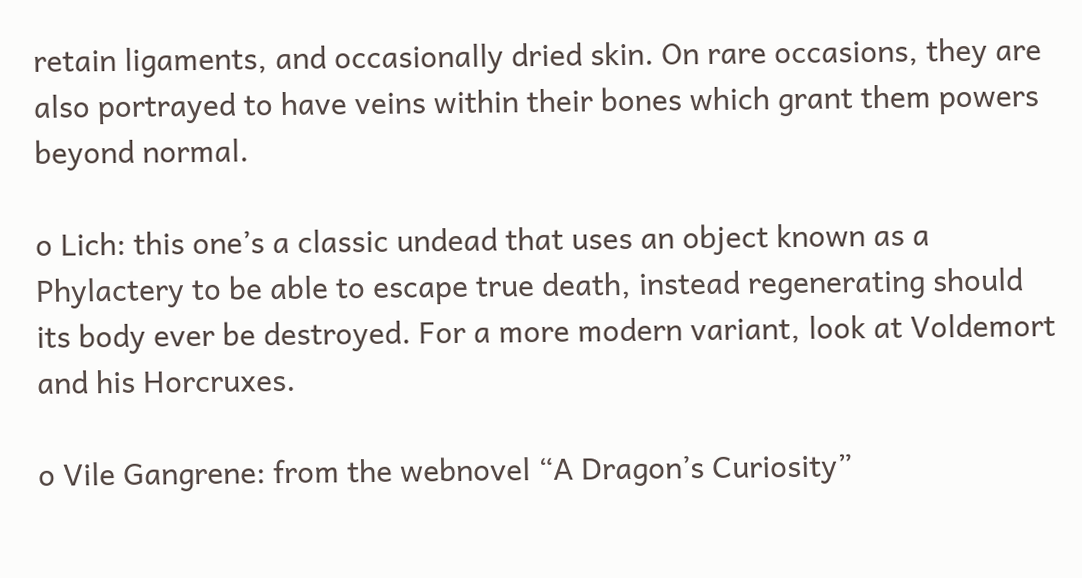retain ligaments, and occasionally dried skin. On rare occasions, they are also portrayed to have veins within their bones which grant them powers beyond normal.

o Lich: this one’s a classic undead that uses an object known as a Phylactery to be able to escape true death, instead regenerating should its body ever be destroyed. For a more modern variant, look at Voldemort and his Horcruxes.

o Vile Gangrene: from the webnovel “A Dragon’s Curiosity”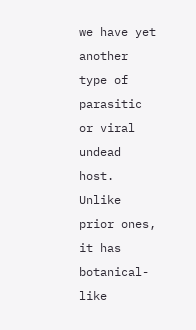we have yet another type of parasitic or viral undead host. Unlike prior ones, it has botanical-like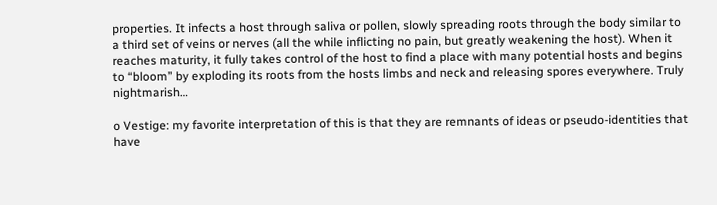properties. It infects a host through saliva or pollen, slowly spreading roots through the body similar to a third set of veins or nerves (all the while inflicting no pain, but greatly weakening the host). When it reaches maturity, it fully takes control of the host to find a place with many potential hosts and begins to “bloom” by exploding its roots from the hosts limbs and neck and releasing spores everywhere. Truly nightmarish…

o Vestige: my favorite interpretation of this is that they are remnants of ideas or pseudo-identities that have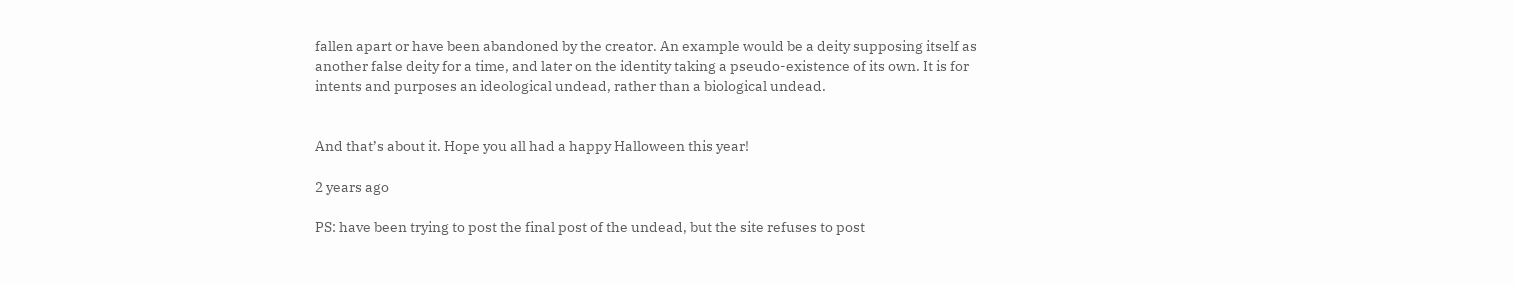fallen apart or have been abandoned by the creator. An example would be a deity supposing itself as another false deity for a time, and later on the identity taking a pseudo-existence of its own. It is for intents and purposes an ideological undead, rather than a biological undead.


And that’s about it. Hope you all had a happy Halloween this year!

2 years ago

PS: have been trying to post the final post of the undead, but the site refuses to post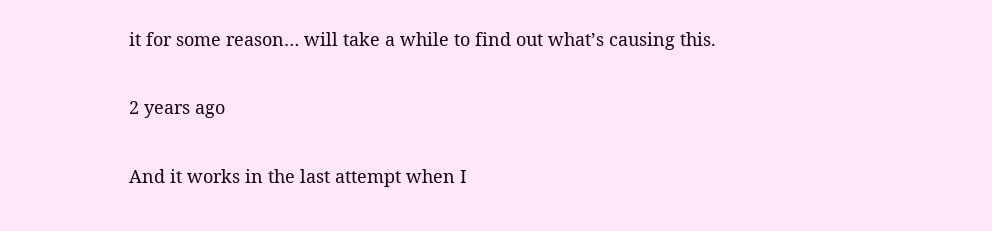it for some reason… will take a while to find out what’s causing this.

2 years ago

And it works in the last attempt when I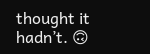thought it hadn’t. 🙃